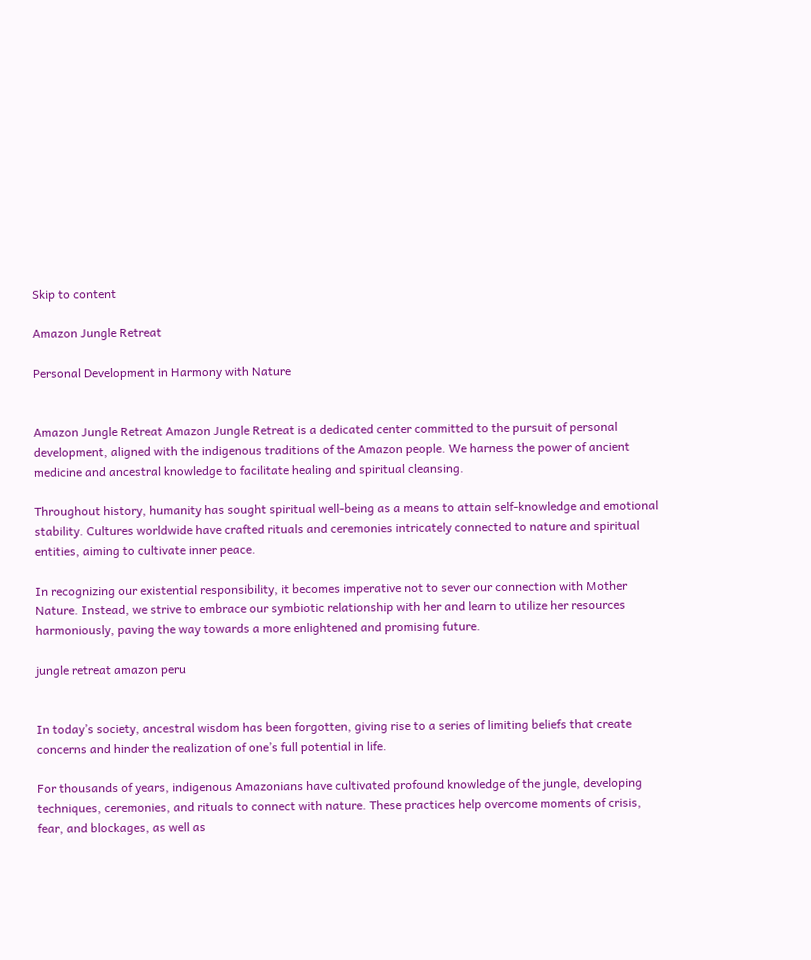Skip to content

Amazon Jungle Retreat

Personal Development in Harmony with Nature


Amazon Jungle Retreat Amazon Jungle Retreat is a dedicated center committed to the pursuit of personal development, aligned with the indigenous traditions of the Amazon people. We harness the power of ancient medicine and ancestral knowledge to facilitate healing and spiritual cleansing.

Throughout history, humanity has sought spiritual well-being as a means to attain self-knowledge and emotional stability. Cultures worldwide have crafted rituals and ceremonies intricately connected to nature and spiritual entities, aiming to cultivate inner peace.

In recognizing our existential responsibility, it becomes imperative not to sever our connection with Mother Nature. Instead, we strive to embrace our symbiotic relationship with her and learn to utilize her resources harmoniously, paving the way towards a more enlightened and promising future.

jungle retreat amazon peru


In today’s society, ancestral wisdom has been forgotten, giving rise to a series of limiting beliefs that create concerns and hinder the realization of one’s full potential in life.

For thousands of years, indigenous Amazonians have cultivated profound knowledge of the jungle, developing techniques, ceremonies, and rituals to connect with nature. These practices help overcome moments of crisis, fear, and blockages, as well as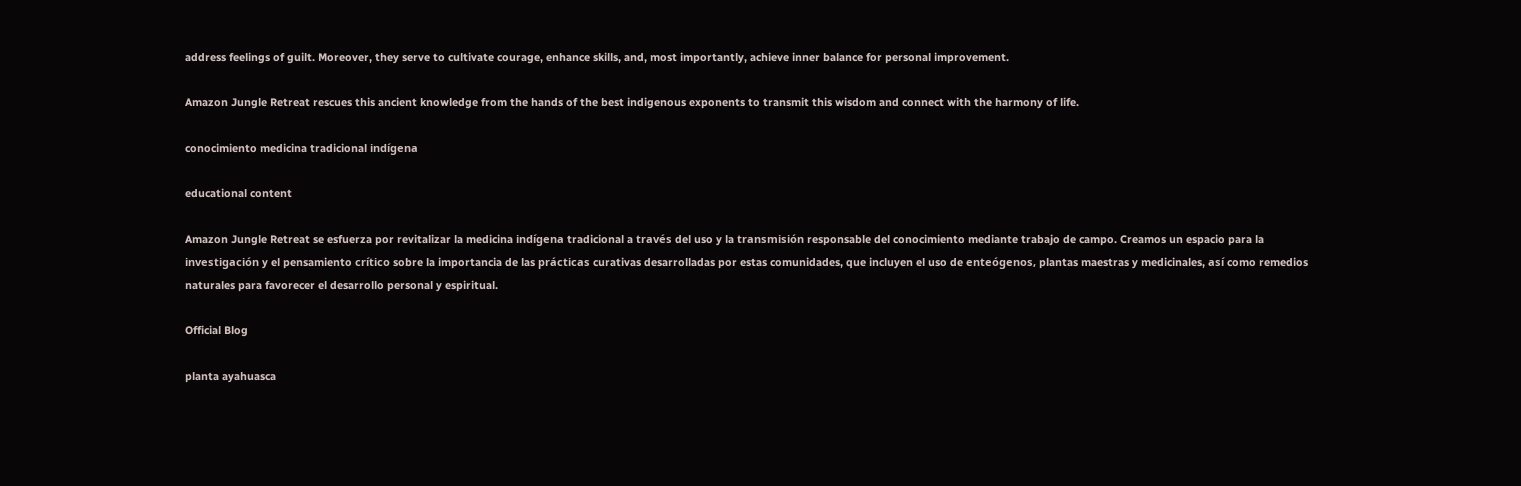address feelings of guilt. Moreover, they serve to cultivate courage, enhance skills, and, most importantly, achieve inner balance for personal improvement.

Amazon Jungle Retreat rescues this ancient knowledge from the hands of the best indigenous exponents to transmit this wisdom and connect with the harmony of life.

conocimiento medicina tradicional indígena

educational content

Amazon Jungle Retreat se esfuerza por revitalizar la medicina indígena tradicional a través del uso y la transmisión responsable del conocimiento mediante trabajo de campo. Creamos un espacio para la investigación y el pensamiento crítico sobre la importancia de las prácticas curativas desarrolladas por estas comunidades, que incluyen el uso de enteógenos, plantas maestras y medicinales, así como remedios naturales para favorecer el desarrollo personal y espiritual.

Official Blog

planta ayahuasca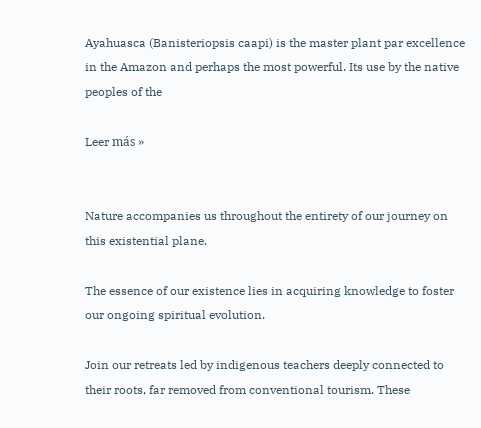Ayahuasca (Banisteriopsis caapi) is the master plant par excellence in the Amazon and perhaps the most powerful. Its use by the native peoples of the

Leer más »


Nature accompanies us throughout the entirety of our journey on this existential plane.

The essence of our existence lies in acquiring knowledge to foster our ongoing spiritual evolution.

Join our retreats led by indigenous teachers deeply connected to their roots, far removed from conventional tourism. These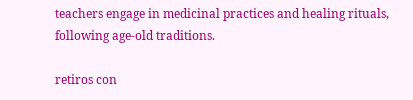teachers engage in medicinal practices and healing rituals, following age-old traditions.

retiros con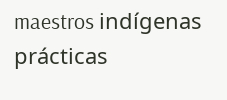maestros indígenas
prácticas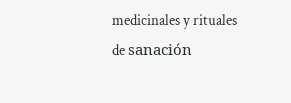medicinales y rituales de sanación